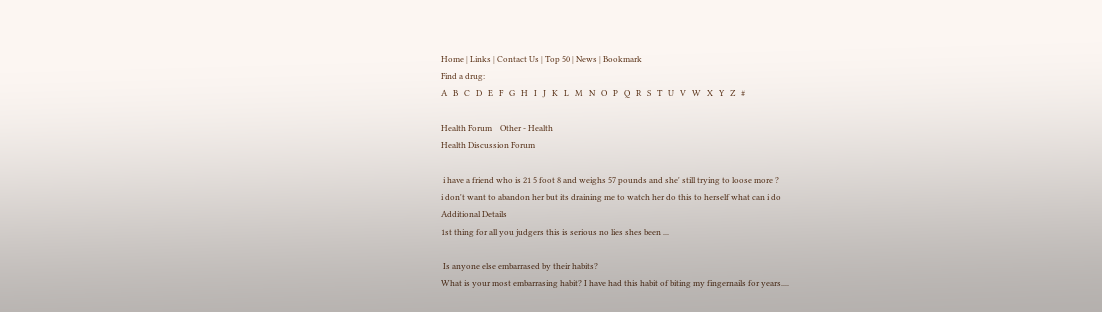Home | Links | Contact Us | Top 50 | News | Bookmark
Find a drug:
A   B   C   D   E   F   G   H   I   J   K   L   M   N   O   P   Q   R   S   T   U   V   W   X   Y   Z   #

Health Forum    Other - Health
Health Discussion Forum

 i have a friend who is 21 5 foot 8 and weighs 57 pounds and she' still trying to loose more ?
i don't want to abandon her but its draining me to watch her do this to herself what can i do
Additional Details
1st thing for all you judgers this is serious no lies shes been ...

 Is anyone else embarrased by their habits?
What is your most embarrasing habit? I have had this habit of biting my fingernails for years....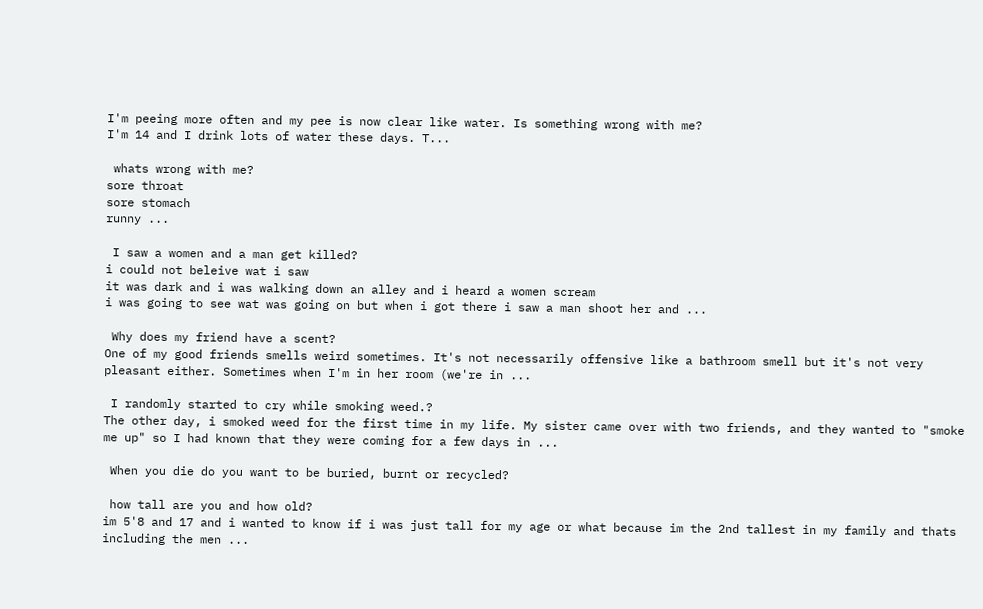I'm peeing more often and my pee is now clear like water. Is something wrong with me?
I'm 14 and I drink lots of water these days. T...

 whats wrong with me?
sore throat
sore stomach
runny ...

 I saw a women and a man get killed?
i could not beleive wat i saw
it was dark and i was walking down an alley and i heard a women scream
i was going to see wat was going on but when i got there i saw a man shoot her and ...

 Why does my friend have a scent?
One of my good friends smells weird sometimes. It's not necessarily offensive like a bathroom smell but it's not very pleasant either. Sometimes when I'm in her room (we're in ...

 I randomly started to cry while smoking weed.?
The other day, i smoked weed for the first time in my life. My sister came over with two friends, and they wanted to "smoke me up" so I had known that they were coming for a few days in ...

 When you die do you want to be buried, burnt or recycled?

 how tall are you and how old?
im 5'8 and 17 and i wanted to know if i was just tall for my age or what because im the 2nd tallest in my family and thats including the men ...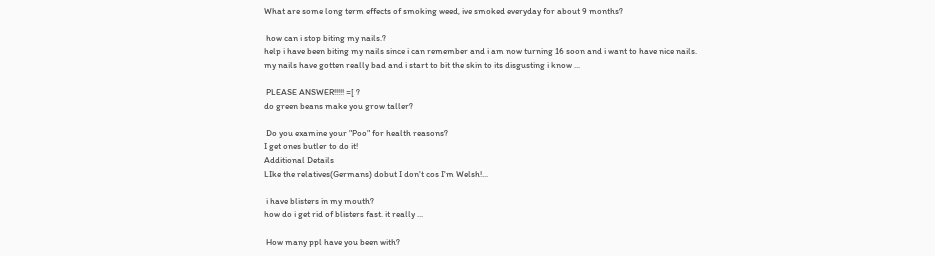What are some long term effects of smoking weed, ive smoked everyday for about 9 months?

 how can i stop biting my nails.?
help i have been biting my nails since i can remember and i am now turning 16 soon and i want to have nice nails. my nails have gotten really bad and i start to bit the skin to its disgusting i know ...

 PLEASE ANSWER!!!!! =[ ?
do green beans make you grow taller?

 Do you examine your "Poo" for health reasons?
I get ones butler to do it!
Additional Details
LIke the relatives(Germans) dobut I don't cos I'm Welsh!...

 i have blisters in my mouth?
how do i get rid of blisters fast. it really ...

 How many ppl have you been with?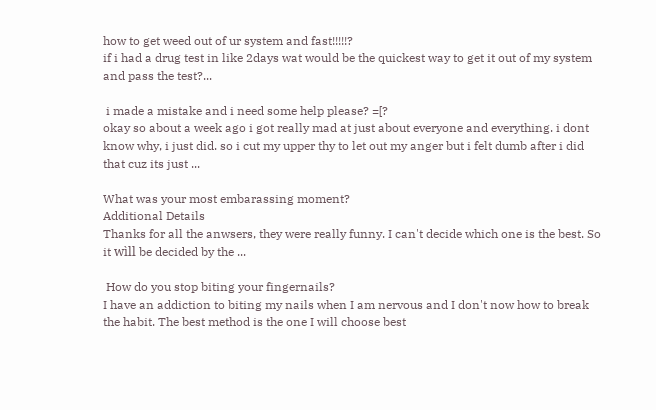how to get weed out of ur system and fast!!!!!?
if i had a drug test in like 2days wat would be the quickest way to get it out of my system and pass the test?...

 i made a mistake and i need some help please? =[?
okay so about a week ago i got really mad at just about everyone and everything. i dont know why, i just did. so i cut my upper thy to let out my anger but i felt dumb after i did that cuz its just ...

What was your most embarassing moment?
Additional Details
Thanks for all the anwsers, they were really funny. I can't decide which one is the best. So it wìll be decided by the ...

 How do you stop biting your fingernails?
I have an addiction to biting my nails when I am nervous and I don't now how to break the habit. The best method is the one I will choose best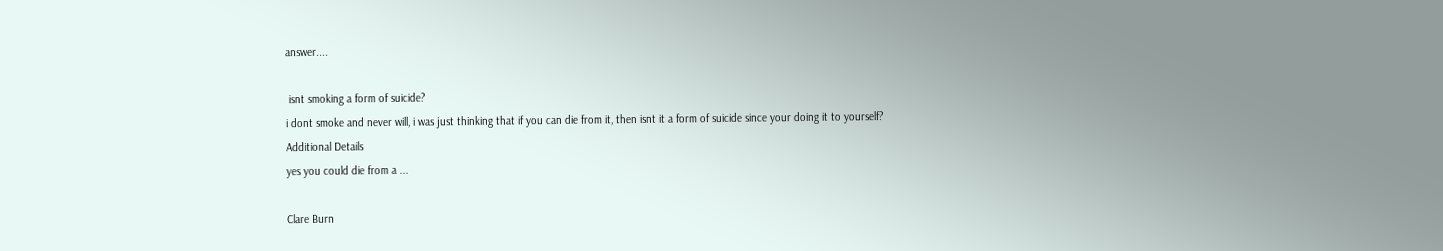answer....

 isnt smoking a form of suicide?
i dont smoke and never will, i was just thinking that if you can die from it, then isnt it a form of suicide since your doing it to yourself?
Additional Details
yes you could die from a ...

Clare Burn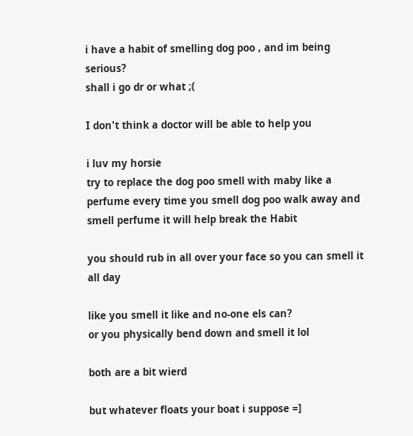i have a habit of smelling dog poo , and im being serious?
shall i go dr or what ;(

I don't think a doctor will be able to help you

i luv my horsie
try to replace the dog poo smell with maby like a perfume every time you smell dog poo walk away and smell perfume it will help break the Habit

you should rub in all over your face so you can smell it all day

like you smell it like and no-one els can?
or you physically bend down and smell it lol

both are a bit wierd

but whatever floats your boat i suppose =]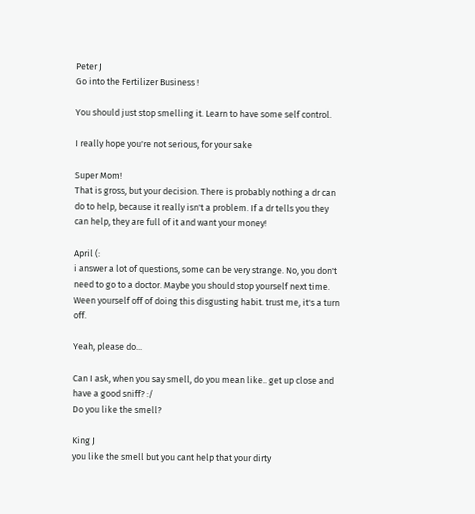Peter J
Go into the Fertilizer Business !

You should just stop smelling it. Learn to have some self control.

I really hope you're not serious, for your sake

Super Mom!
That is gross, but your decision. There is probably nothing a dr can do to help, because it really isn't a problem. If a dr tells you they can help, they are full of it and want your money!

April (:
i answer a lot of questions, some can be very strange. No, you don't need to go to a doctor. Maybe you should stop yourself next time. Ween yourself off of doing this disgusting habit. trust me, it's a turn off.

Yeah, please do...

Can I ask, when you say smell, do you mean like.. get up close and have a good sniff? :/
Do you like the smell?

King J
you like the smell but you cant help that your dirty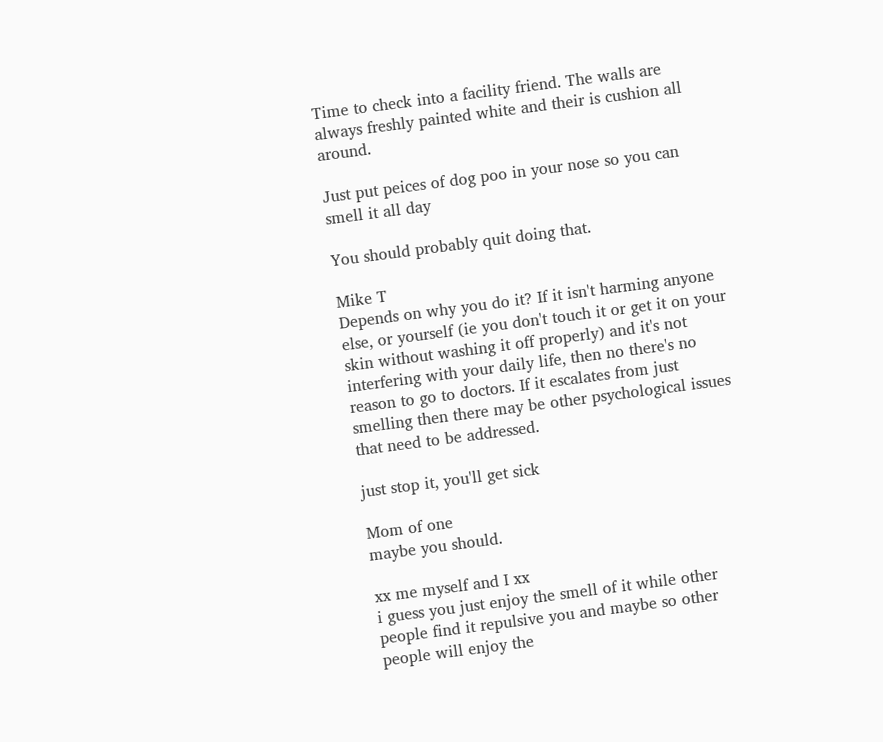Time to check into a facility friend. The walls are always freshly painted white and their is cushion all around.

Just put peices of dog poo in your nose so you can smell it all day

You should probably quit doing that.

Mike T
Depends on why you do it? If it isn't harming anyone else, or yourself (ie you don't touch it or get it on your skin without washing it off properly) and it's not interfering with your daily life, then no there's no reason to go to doctors. If it escalates from just smelling then there may be other psychological issues that need to be addressed.

just stop it, you'll get sick

Mom of one
maybe you should.

xx me myself and I xx
i guess you just enjoy the smell of it while other people find it repulsive you and maybe so other people will enjoy the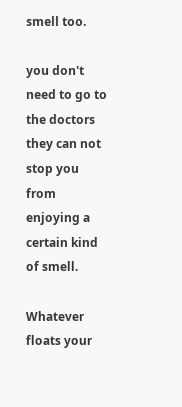smell too.

you don't need to go to the doctors they can not stop you from enjoying a certain kind of smell.

Whatever floats your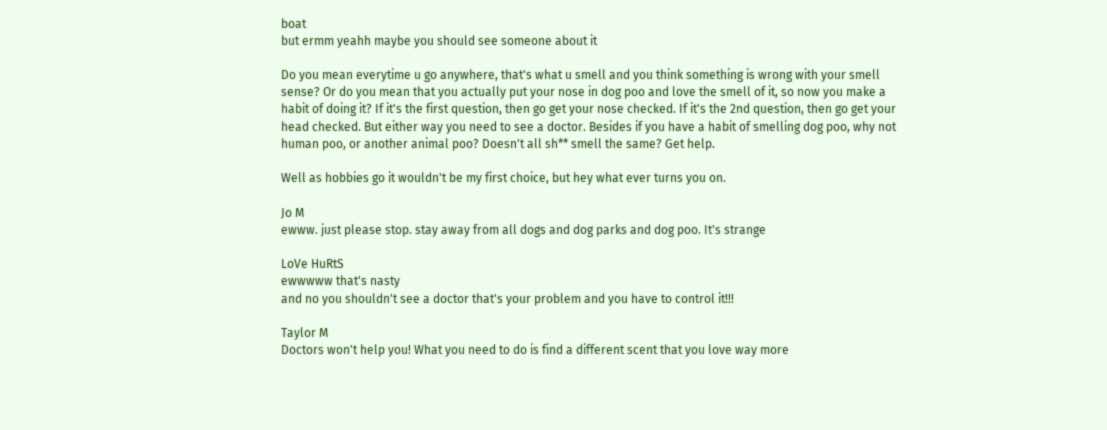boat
but ermm yeahh maybe you should see someone about it

Do you mean everytime u go anywhere, that's what u smell and you think something is wrong with your smell sense? Or do you mean that you actually put your nose in dog poo and love the smell of it, so now you make a habit of doing it? If it's the first question, then go get your nose checked. If it's the 2nd question, then go get your head checked. But either way you need to see a doctor. Besides if you have a habit of smelling dog poo, why not human poo, or another animal poo? Doesn't all sh** smell the same? Get help.

Well as hobbies go it wouldn't be my first choice, but hey what ever turns you on.

Jo M
ewww. just please stop. stay away from all dogs and dog parks and dog poo. It's strange

LoVe HuRtS
ewwwww that's nasty
and no you shouldn't see a doctor that's your problem and you have to control it!!!

Taylor M
Doctors won't help you! What you need to do is find a different scent that you love way more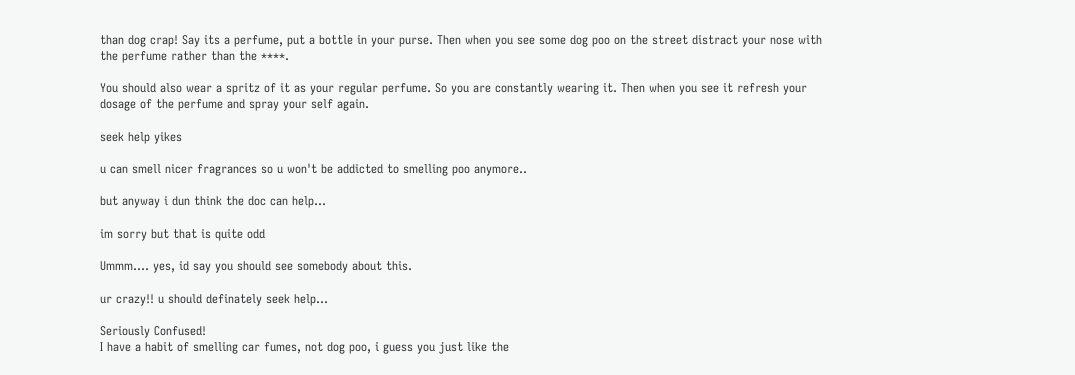than dog crap! Say its a perfume, put a bottle in your purse. Then when you see some dog poo on the street distract your nose with the perfume rather than the ****.

You should also wear a spritz of it as your regular perfume. So you are constantly wearing it. Then when you see it refresh your dosage of the perfume and spray your self again.

seek help yikes

u can smell nicer fragrances so u won't be addicted to smelling poo anymore..

but anyway i dun think the doc can help...

im sorry but that is quite odd

Ummm.... yes, id say you should see somebody about this.

ur crazy!! u should definately seek help...

Seriously Confused!
I have a habit of smelling car fumes, not dog poo, i guess you just like the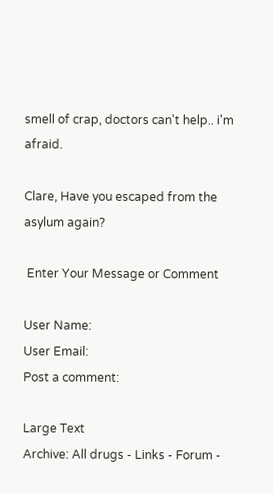smell of crap, doctors can't help.. i'm afraid.

Clare, Have you escaped from the asylum again?

 Enter Your Message or Comment

User Name:
User Email:
Post a comment:

Large Text
Archive: All drugs - Links - Forum -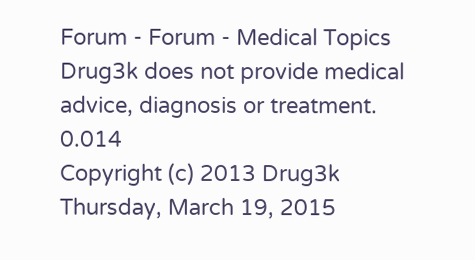Forum - Forum - Medical Topics
Drug3k does not provide medical advice, diagnosis or treatment. 0.014
Copyright (c) 2013 Drug3k Thursday, March 19, 2015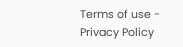Terms of use - Privacy Policy